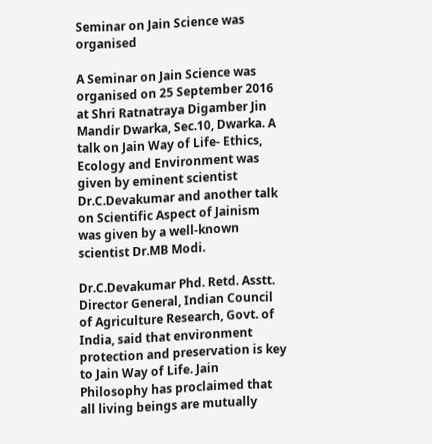Seminar on Jain Science was organised

A Seminar on Jain Science was organised on 25 September 2016 at Shri Ratnatraya Digamber Jin Mandir Dwarka, Sec.10, Dwarka. A talk on Jain Way of Life- Ethics, Ecology and Environment was given by eminent scientist Dr.C.Devakumar and another talk on Scientific Aspect of Jainism was given by a well-known scientist Dr.MB Modi.

Dr.C.Devakumar Phd. Retd. Asstt. Director General, Indian Council of Agriculture Research, Govt. of India, said that environment protection and preservation is key to Jain Way of Life. Jain Philosophy has proclaimed that all living beings are mutually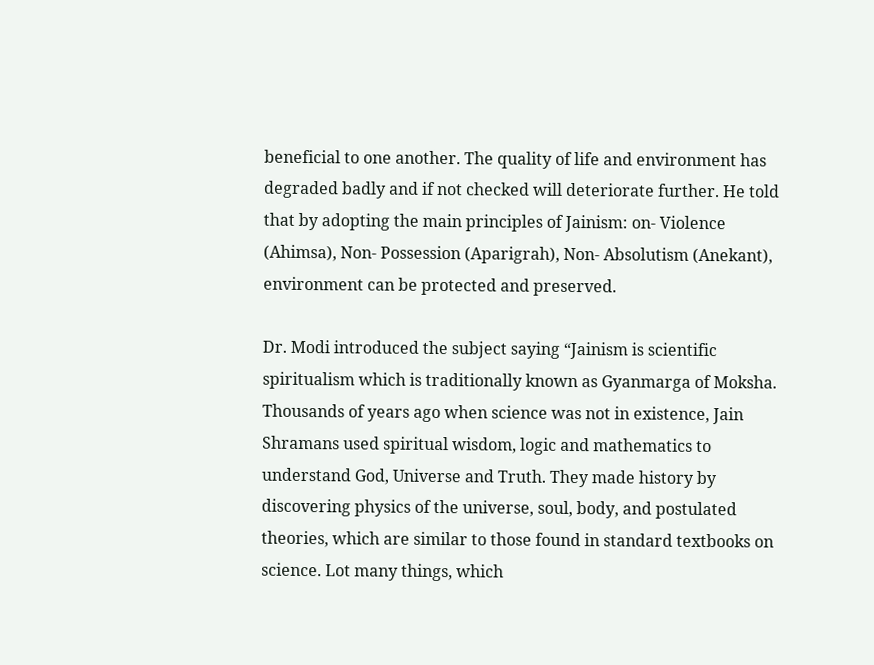beneficial to one another. The quality of life and environment has degraded badly and if not checked will deteriorate further. He told that by adopting the main principles of Jainism: on- Violence (Ahimsa), Non- Possession (Aparigrah), Non- Absolutism (Anekant), environment can be protected and preserved.

Dr. Modi introduced the subject saying “Jainism is scientific spiritualism which is traditionally known as Gyanmarga of Moksha. Thousands of years ago when science was not in existence, Jain Shramans used spiritual wisdom, logic and mathematics to understand God, Universe and Truth. They made history by discovering physics of the universe, soul, body, and postulated theories, which are similar to those found in standard textbooks on science. Lot many things, which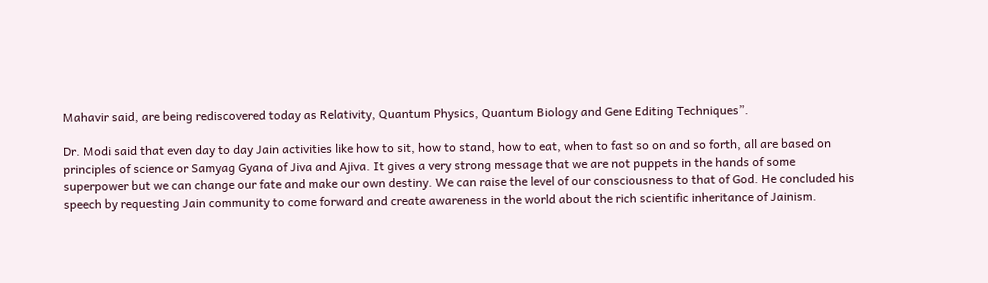Mahavir said, are being rediscovered today as Relativity, Quantum Physics, Quantum Biology and Gene Editing Techniques”.

Dr. Modi said that even day to day Jain activities like how to sit, how to stand, how to eat, when to fast so on and so forth, all are based on principles of science or Samyag Gyana of Jiva and Ajiva. It gives a very strong message that we are not puppets in the hands of some superpower but we can change our fate and make our own destiny. We can raise the level of our consciousness to that of God. He concluded his speech by requesting Jain community to come forward and create awareness in the world about the rich scientific inheritance of Jainism.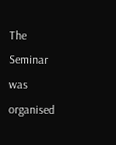The Seminar was organised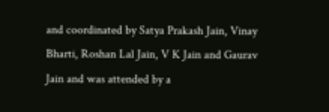and coordinated by Satya Prakash Jain, Vinay Bharti, Roshan Lal Jain, V K Jain and Gaurav Jain and was attended by a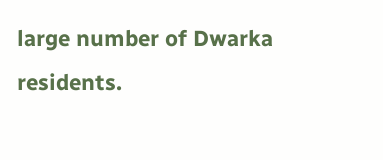large number of Dwarka residents.